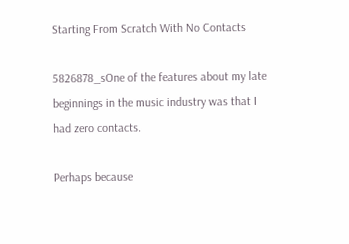Starting From Scratch With No Contacts

5826878_sOne of the features about my late beginnings in the music industry was that I had zero contacts.

Perhaps because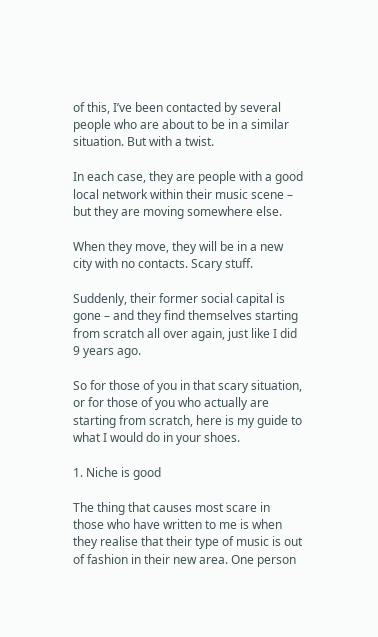of this, I’ve been contacted by several people who are about to be in a similar situation. But with a twist.

In each case, they are people with a good local network within their music scene – but they are moving somewhere else.

When they move, they will be in a new city with no contacts. Scary stuff.

Suddenly, their former social capital is gone – and they find themselves starting from scratch all over again, just like I did 9 years ago.

So for those of you in that scary situation, or for those of you who actually are starting from scratch, here is my guide to what I would do in your shoes.

1. Niche is good

The thing that causes most scare in those who have written to me is when they realise that their type of music is out of fashion in their new area. One person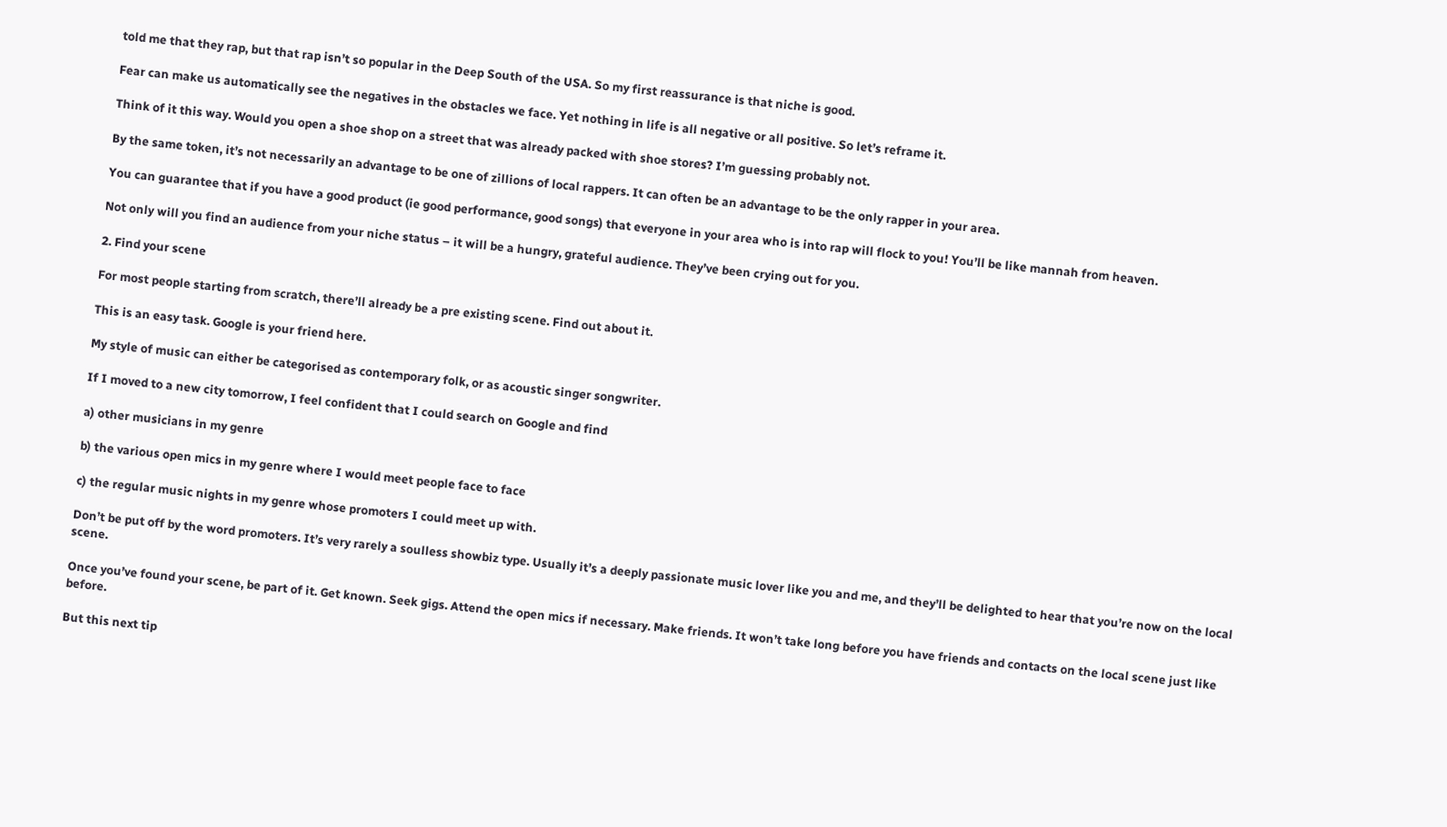told me that they rap, but that rap isn’t so popular in the Deep South of the USA. So my first reassurance is that niche is good.

Fear can make us automatically see the negatives in the obstacles we face. Yet nothing in life is all negative or all positive. So let’s reframe it.

Think of it this way. Would you open a shoe shop on a street that was already packed with shoe stores? I’m guessing probably not.

By the same token, it’s not necessarily an advantage to be one of zillions of local rappers. It can often be an advantage to be the only rapper in your area.

You can guarantee that if you have a good product (ie good performance, good songs) that everyone in your area who is into rap will flock to you! You’ll be like mannah from heaven.

Not only will you find an audience from your niche status – it will be a hungry, grateful audience. They’ve been crying out for you.

2. Find your scene

For most people starting from scratch, there’ll already be a pre existing scene. Find out about it.

This is an easy task. Google is your friend here.

My style of music can either be categorised as contemporary folk, or as acoustic singer songwriter.

If I moved to a new city tomorrow, I feel confident that I could search on Google and find

a) other musicians in my genre

b) the various open mics in my genre where I would meet people face to face

c) the regular music nights in my genre whose promoters I could meet up with.

Don’t be put off by the word promoters. It’s very rarely a soulless showbiz type. Usually it’s a deeply passionate music lover like you and me, and they’ll be delighted to hear that you’re now on the local scene.

Once you’ve found your scene, be part of it. Get known. Seek gigs. Attend the open mics if necessary. Make friends. It won’t take long before you have friends and contacts on the local scene just like before.

But this next tip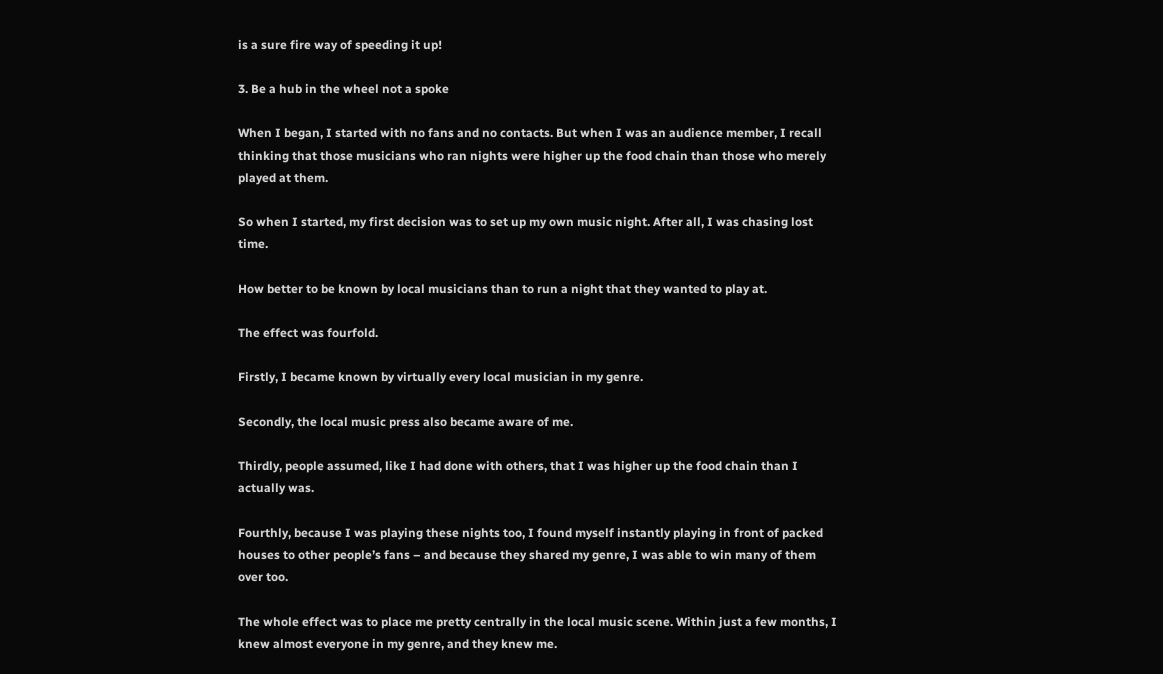is a sure fire way of speeding it up!

3. Be a hub in the wheel not a spoke

When I began, I started with no fans and no contacts. But when I was an audience member, I recall thinking that those musicians who ran nights were higher up the food chain than those who merely played at them.

So when I started, my first decision was to set up my own music night. After all, I was chasing lost time.

How better to be known by local musicians than to run a night that they wanted to play at.

The effect was fourfold.

Firstly, I became known by virtually every local musician in my genre.

Secondly, the local music press also became aware of me.

Thirdly, people assumed, like I had done with others, that I was higher up the food chain than I actually was.

Fourthly, because I was playing these nights too, I found myself instantly playing in front of packed houses to other people’s fans – and because they shared my genre, I was able to win many of them over too.

The whole effect was to place me pretty centrally in the local music scene. Within just a few months, I knew almost everyone in my genre, and they knew me.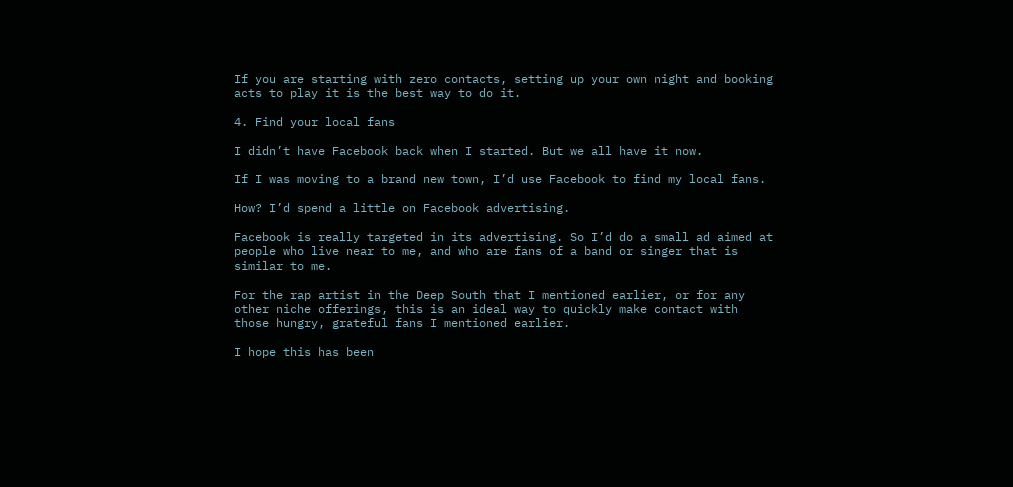If you are starting with zero contacts, setting up your own night and booking acts to play it is the best way to do it.

4. Find your local fans

I didn’t have Facebook back when I started. But we all have it now.

If I was moving to a brand new town, I’d use Facebook to find my local fans.

How? I’d spend a little on Facebook advertising.

Facebook is really targeted in its advertising. So I’d do a small ad aimed at people who live near to me, and who are fans of a band or singer that is similar to me.

For the rap artist in the Deep South that I mentioned earlier, or for any other niche offerings, this is an ideal way to quickly make contact with those hungry, grateful fans I mentioned earlier.

I hope this has been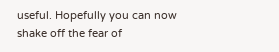useful. Hopefully you can now shake off the fear of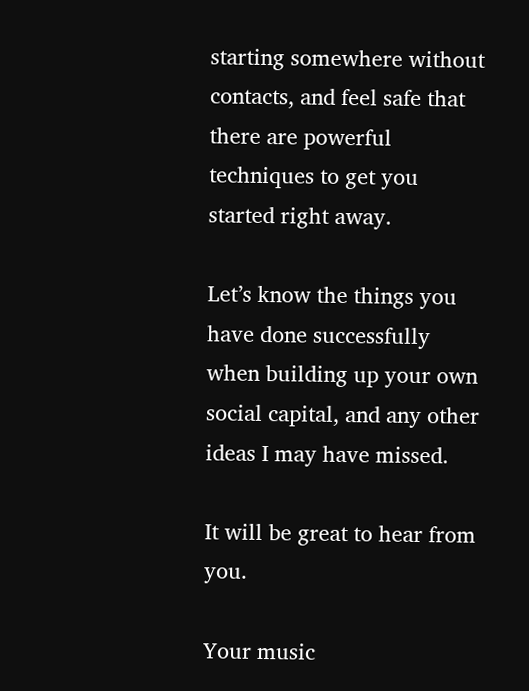starting somewhere without contacts, and feel safe that there are powerful techniques to get you started right away.

Let’s know the things you have done successfully when building up your own social capital, and any other ideas I may have missed.

It will be great to hear from you.

Your music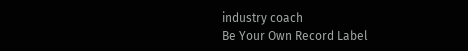industry coach
Be Your Own Record Label